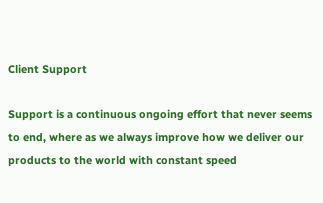Client Support

Support is a continuous ongoing effort that never seems to end, where as we always improve how we deliver our products to the world with constant speed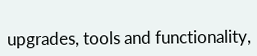upgrades, tools and functionality,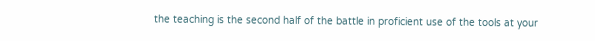the teaching is the second half of the battle in proficient use of the tools at your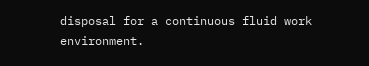disposal for a continuous fluid work environment.